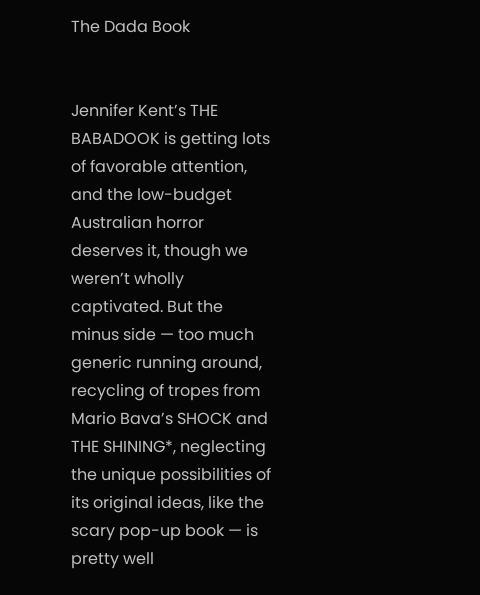The Dada Book


Jennifer Kent’s THE BABADOOK is getting lots of favorable attention, and the low-budget Australian horror deserves it, though we weren’t wholly captivated. But the minus side — too much generic running around, recycling of tropes from Mario Bava’s SHOCK and THE SHINING*, neglecting the unique possibilities of its original ideas, like the scary pop-up book — is pretty well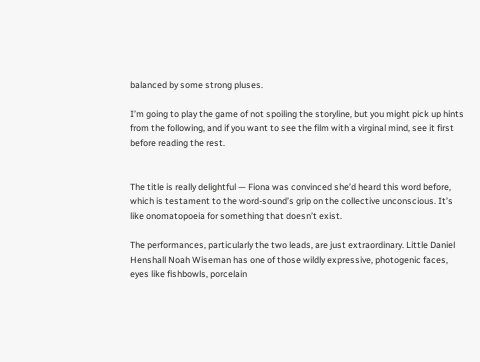balanced by some strong pluses.

I’m going to play the game of not spoiling the storyline, but you might pick up hints from the following, and if you want to see the film with a virginal mind, see it first before reading the rest.


The title is really delightful — Fiona was convinced she’d heard this word before, which is testament to the word-sound’s grip on the collective unconscious. It’s like onomatopoeia for something that doesn’t exist.

The performances, particularly the two leads, are just extraordinary. Little Daniel Henshall Noah Wiseman has one of those wildly expressive, photogenic faces, eyes like fishbowls, porcelain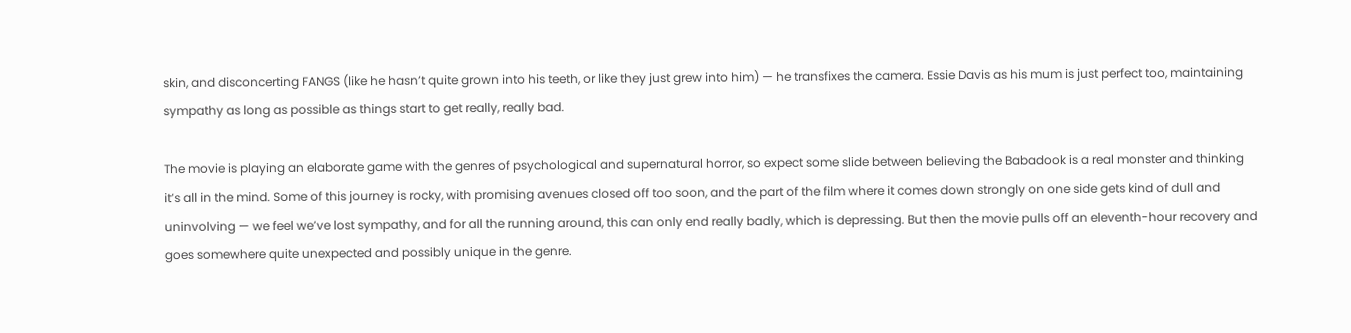skin, and disconcerting FANGS (like he hasn’t quite grown into his teeth, or like they just grew into him) — he transfixes the camera. Essie Davis as his mum is just perfect too, maintaining sympathy as long as possible as things start to get really, really bad.

The movie is playing an elaborate game with the genres of psychological and supernatural horror, so expect some slide between believing the Babadook is a real monster and thinking it’s all in the mind. Some of this journey is rocky, with promising avenues closed off too soon, and the part of the film where it comes down strongly on one side gets kind of dull and uninvolving — we feel we’ve lost sympathy, and for all the running around, this can only end really badly, which is depressing. But then the movie pulls off an eleventh-hour recovery and goes somewhere quite unexpected and possibly unique in the genre.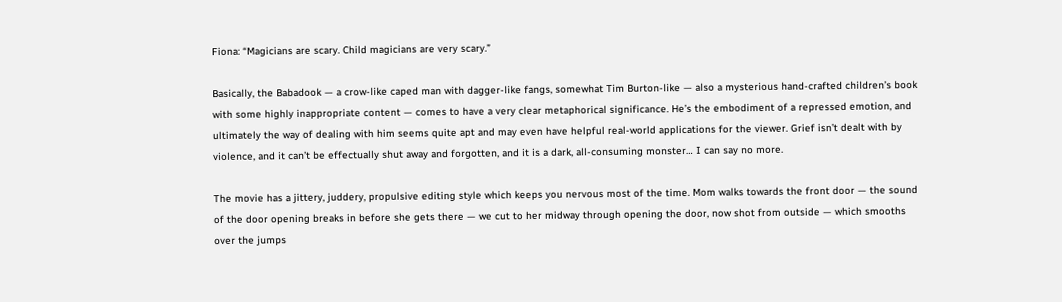Fiona: “Magicians are scary. Child magicians are very scary.”

Basically, the Babadook — a crow-like caped man with dagger-like fangs, somewhat Tim Burton-like — also a mysterious hand-crafted children’s book with some highly inappropriate content — comes to have a very clear metaphorical significance. He’s the embodiment of a repressed emotion, and ultimately the way of dealing with him seems quite apt and may even have helpful real-world applications for the viewer. Grief isn’t dealt with by violence, and it can’t be effectually shut away and forgotten, and it is a dark, all-consuming monster… I can say no more.

The movie has a jittery, juddery, propulsive editing style which keeps you nervous most of the time. Mom walks towards the front door — the sound of the door opening breaks in before she gets there — we cut to her midway through opening the door, now shot from outside — which smooths over the jumps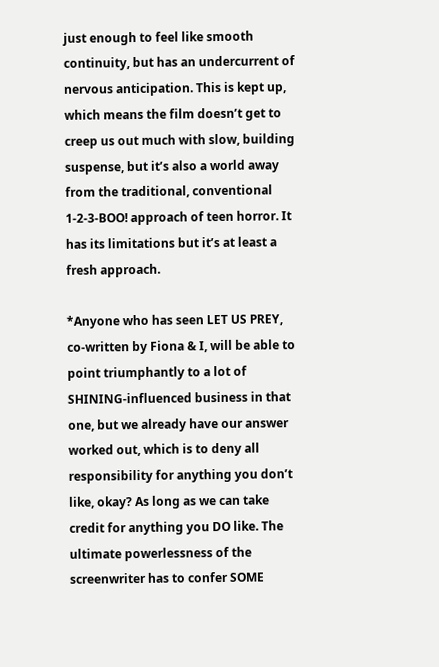just enough to feel like smooth continuity, but has an undercurrent of nervous anticipation. This is kept up, which means the film doesn’t get to creep us out much with slow, building suspense, but it’s also a world away from the traditional, conventional 1-2-3-BOO! approach of teen horror. It has its limitations but it’s at least a fresh approach.

*Anyone who has seen LET US PREY, co-written by Fiona & I, will be able to point triumphantly to a lot of SHINING-influenced business in that one, but we already have our answer worked out, which is to deny all responsibility for anything you don’t like, okay? As long as we can take credit for anything you DO like. The ultimate powerlessness of the screenwriter has to confer SOME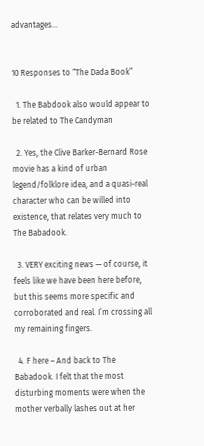advantages…


10 Responses to “The Dada Book”

  1. The Babdook also would appear to be related to The Candyman

  2. Yes, the Clive Barker-Bernard Rose movie has a kind of urban legend/folklore idea, and a quasi-real character who can be willed into existence, that relates very much to The Babadook.

  3. VERY exciting news — of course, it feels like we have been here before, but this seems more specific and corroborated and real. I’m crossing all my remaining fingers.

  4. F here – And back to The Babadook. I felt that the most disturbing moments were when the mother verbally lashes out at her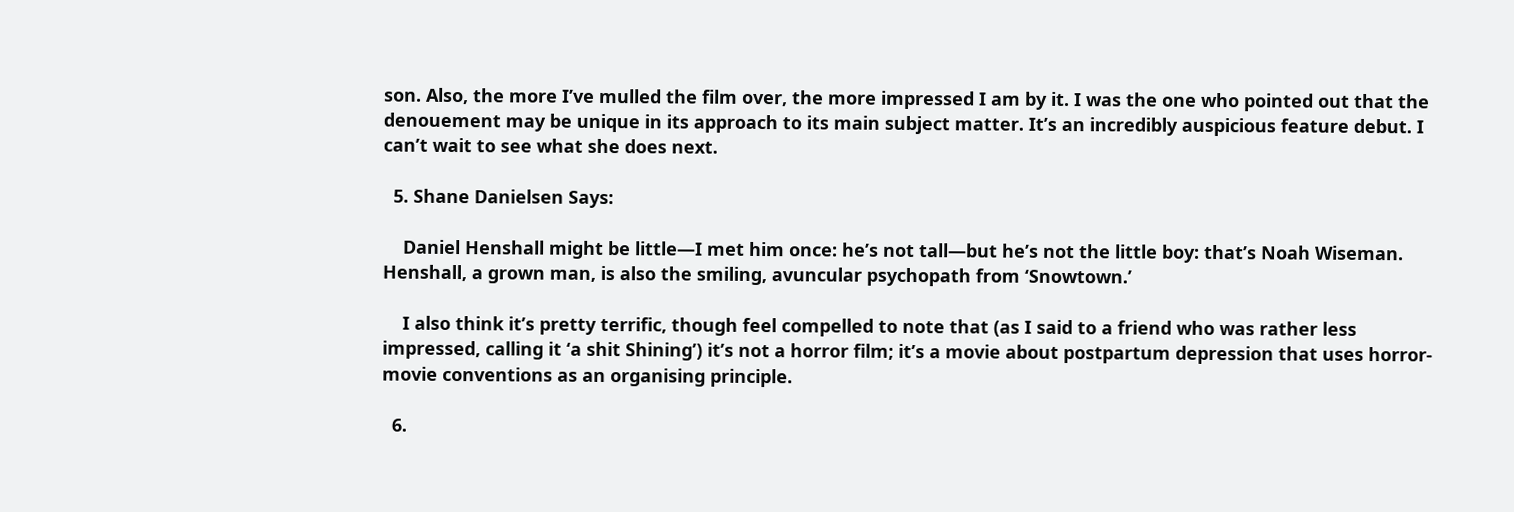son. Also, the more I’ve mulled the film over, the more impressed I am by it. I was the one who pointed out that the denouement may be unique in its approach to its main subject matter. It’s an incredibly auspicious feature debut. I can’t wait to see what she does next.

  5. Shane Danielsen Says:

    Daniel Henshall might be little—I met him once: he’s not tall—but he’s not the little boy: that’s Noah Wiseman. Henshall, a grown man, is also the smiling, avuncular psychopath from ‘Snowtown.’

    I also think it’s pretty terrific, though feel compelled to note that (as I said to a friend who was rather less impressed, calling it ‘a shit Shining’) it’s not a horror film; it’s a movie about postpartum depression that uses horror-movie conventions as an organising principle.

  6.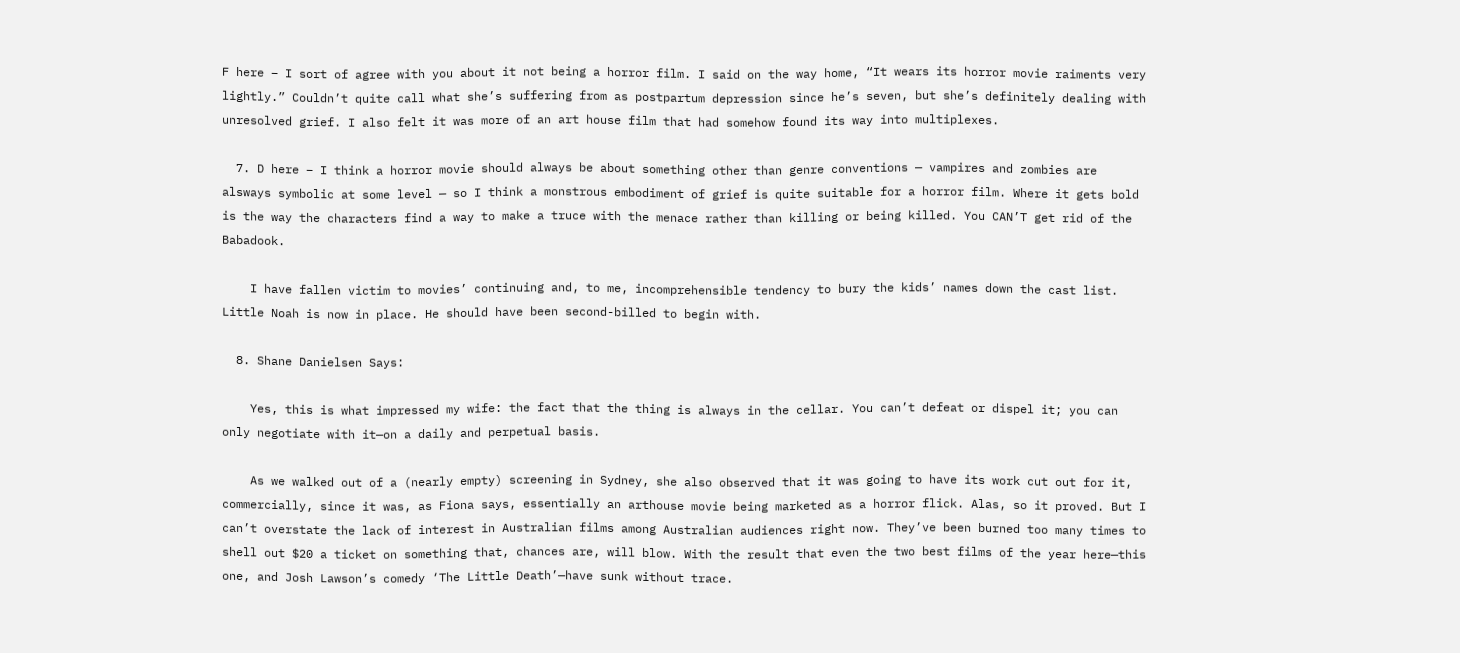F here – I sort of agree with you about it not being a horror film. I said on the way home, “It wears its horror movie raiments very lightly.” Couldn’t quite call what she’s suffering from as postpartum depression since he’s seven, but she’s definitely dealing with unresolved grief. I also felt it was more of an art house film that had somehow found its way into multiplexes.

  7. D here – I think a horror movie should always be about something other than genre conventions — vampires and zombies are alsways symbolic at some level — so I think a monstrous embodiment of grief is quite suitable for a horror film. Where it gets bold is the way the characters find a way to make a truce with the menace rather than killing or being killed. You CAN’T get rid of the Babadook.

    I have fallen victim to movies’ continuing and, to me, incomprehensible tendency to bury the kids’ names down the cast list. Little Noah is now in place. He should have been second-billed to begin with.

  8. Shane Danielsen Says:

    Yes, this is what impressed my wife: the fact that the thing is always in the cellar. You can’t defeat or dispel it; you can only negotiate with it—on a daily and perpetual basis.

    As we walked out of a (nearly empty) screening in Sydney, she also observed that it was going to have its work cut out for it, commercially, since it was, as Fiona says, essentially an arthouse movie being marketed as a horror flick. Alas, so it proved. But I can’t overstate the lack of interest in Australian films among Australian audiences right now. They’ve been burned too many times to shell out $20 a ticket on something that, chances are, will blow. With the result that even the two best films of the year here—this one, and Josh Lawson’s comedy ‘The Little Death’—have sunk without trace.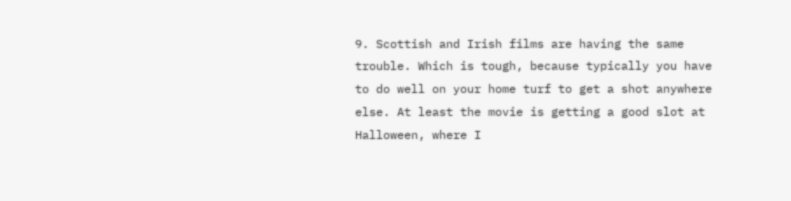9. Scottish and Irish films are having the same trouble. Which is tough, because typically you have to do well on your home turf to get a shot anywhere else. At least the movie is getting a good slot at Halloween, where I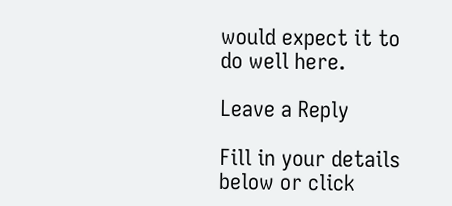would expect it to do well here.

Leave a Reply

Fill in your details below or click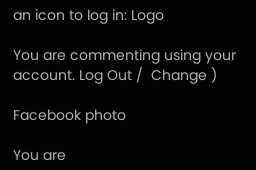an icon to log in: Logo

You are commenting using your account. Log Out /  Change )

Facebook photo

You are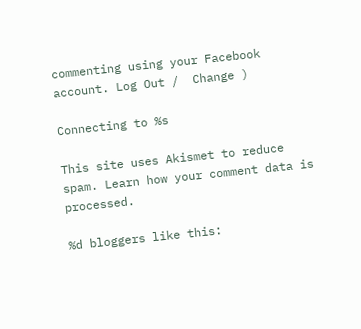commenting using your Facebook account. Log Out /  Change )

Connecting to %s

This site uses Akismet to reduce spam. Learn how your comment data is processed.

%d bloggers like this: